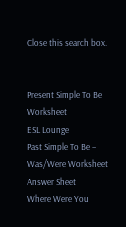Close this search box.


Present Simple To Be Worksheet
ESL Lounge
Past Simple To Be – Was/Were Worksheet
Answer Sheet
Where Were You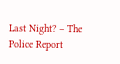Last Night? – The Police Report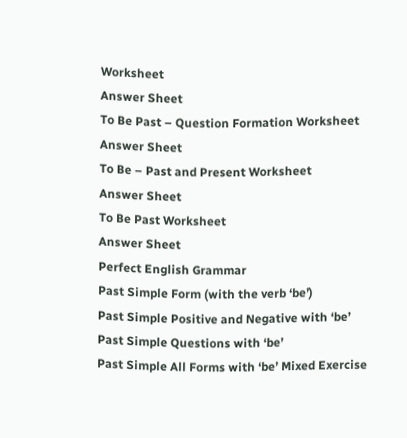Worksheet
Answer Sheet
To Be Past – Question Formation Worksheet
Answer Sheet
To Be – Past and Present Worksheet
Answer Sheet
To Be Past Worksheet
Answer Sheet
Perfect English Grammar
Past Simple Form (with the verb ‘be’)
Past Simple Positive and Negative with ‘be’
Past Simple Questions with ‘be’
Past Simple All Forms with ‘be’ Mixed Exercise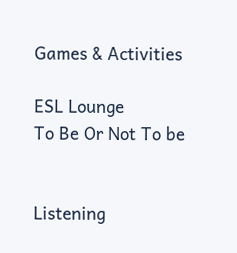Games & Activities

ESL Lounge
To Be Or Not To be


Listening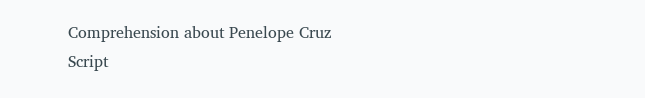Comprehension about Penelope Cruz
Script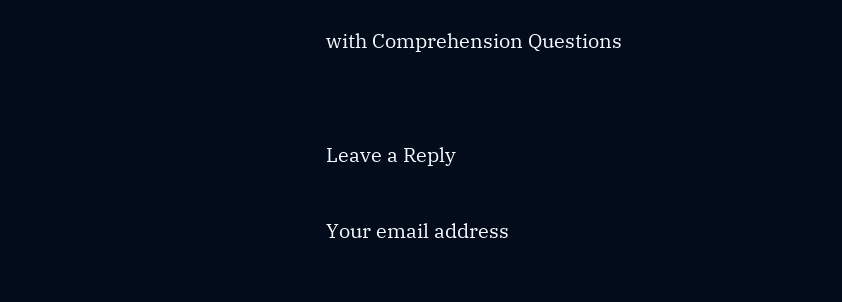with Comprehension Questions


Leave a Reply

Your email address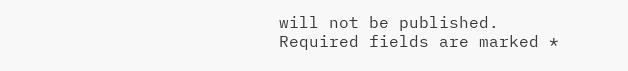will not be published. Required fields are marked *